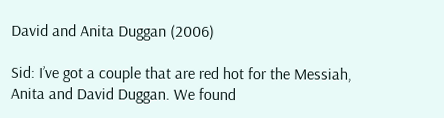David and Anita Duggan (2006)

Sid: I’ve got a couple that are red hot for the Messiah, Anita and David Duggan. We found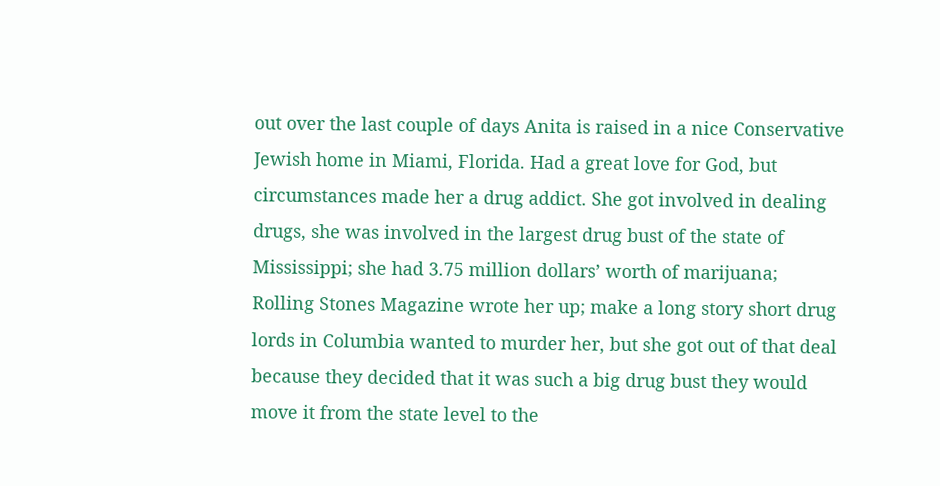out over the last couple of days Anita is raised in a nice Conservative Jewish home in Miami, Florida. Had a great love for God, but circumstances made her a drug addict. She got involved in dealing drugs, she was involved in the largest drug bust of the state of Mississippi; she had 3.75 million dollars’ worth of marijuana; Rolling Stones Magazine wrote her up; make a long story short drug lords in Columbia wanted to murder her, but she got out of that deal because they decided that it was such a big drug bust they would move it from the state level to the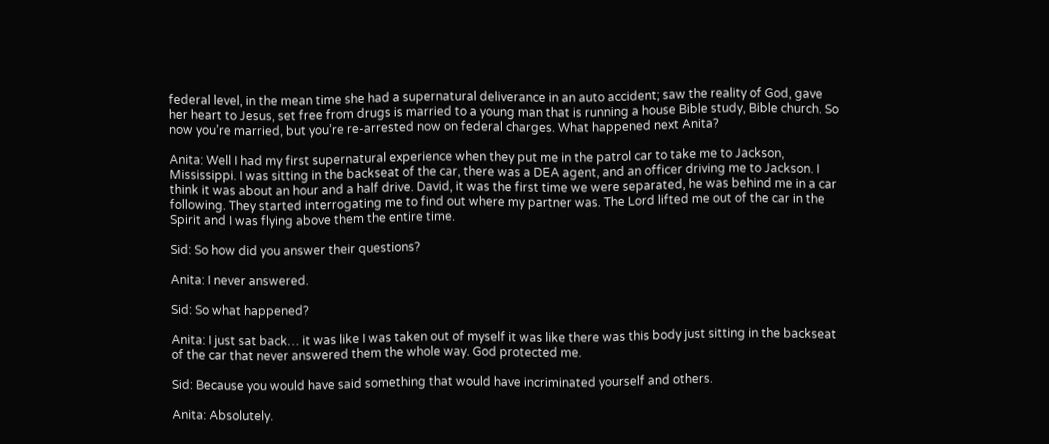federal level, in the mean time she had a supernatural deliverance in an auto accident; saw the reality of God, gave her heart to Jesus, set free from drugs is married to a young man that is running a house Bible study, Bible church. So now you’re married, but you’re re-arrested now on federal charges. What happened next Anita?

Anita: Well I had my first supernatural experience when they put me in the patrol car to take me to Jackson, Mississippi. I was sitting in the backseat of the car, there was a DEA agent, and an officer driving me to Jackson. I think it was about an hour and a half drive. David, it was the first time we were separated, he was behind me in a car following. They started interrogating me to find out where my partner was. The Lord lifted me out of the car in the Spirit and I was flying above them the entire time.

Sid: So how did you answer their questions?

Anita: I never answered.

Sid: So what happened?

Anita: I just sat back… it was like I was taken out of myself it was like there was this body just sitting in the backseat of the car that never answered them the whole way. God protected me.

Sid: Because you would have said something that would have incriminated yourself and others.

Anita: Absolutely.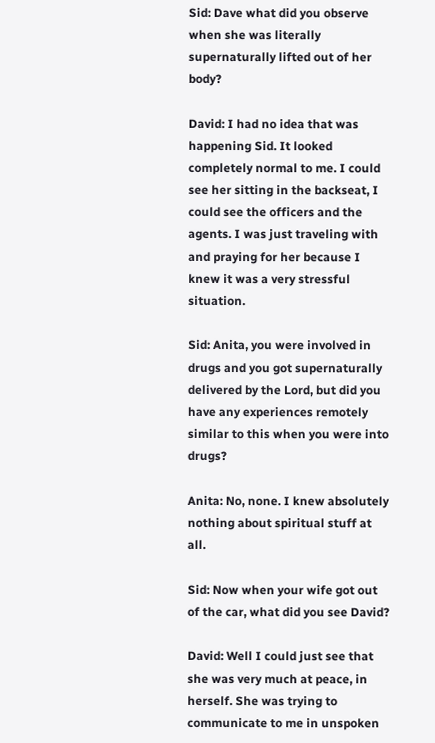Sid: Dave what did you observe when she was literally supernaturally lifted out of her body?

David: I had no idea that was happening Sid. It looked completely normal to me. I could see her sitting in the backseat, I could see the officers and the agents. I was just traveling with and praying for her because I knew it was a very stressful situation.

Sid: Anita, you were involved in drugs and you got supernaturally delivered by the Lord, but did you have any experiences remotely similar to this when you were into drugs?

Anita: No, none. I knew absolutely nothing about spiritual stuff at all.

Sid: Now when your wife got out of the car, what did you see David?

David: Well I could just see that she was very much at peace, in herself. She was trying to communicate to me in unspoken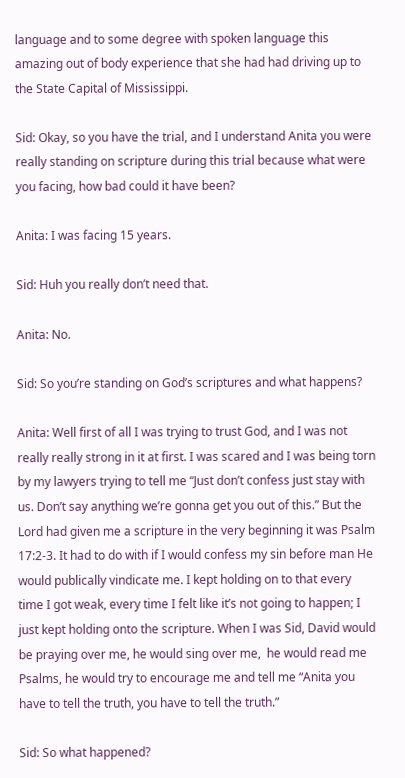language and to some degree with spoken language this amazing out of body experience that she had had driving up to the State Capital of Mississippi.

Sid: Okay, so you have the trial, and I understand Anita you were really standing on scripture during this trial because what were you facing, how bad could it have been?

Anita: I was facing 15 years.

Sid: Huh you really don’t need that.

Anita: No.

Sid: So you’re standing on God’s scriptures and what happens?

Anita: Well first of all I was trying to trust God, and I was not really really strong in it at first. I was scared and I was being torn by my lawyers trying to tell me “Just don’t confess just stay with us. Don’t say anything we’re gonna get you out of this.” But the Lord had given me a scripture in the very beginning it was Psalm 17:2-3. It had to do with if I would confess my sin before man He would publically vindicate me. I kept holding on to that every time I got weak, every time I felt like it’s not going to happen; I just kept holding onto the scripture. When I was Sid, David would be praying over me, he would sing over me,  he would read me Psalms, he would try to encourage me and tell me “Anita you have to tell the truth, you have to tell the truth.”

Sid: So what happened?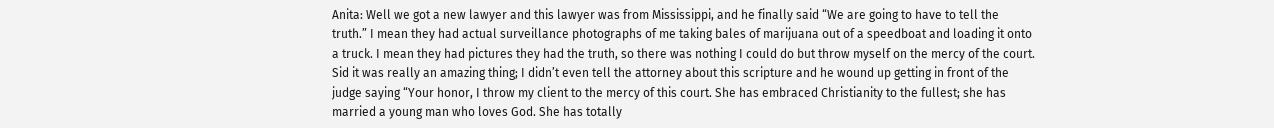Anita: Well we got a new lawyer and this lawyer was from Mississippi, and he finally said “We are going to have to tell the truth.” I mean they had actual surveillance photographs of me taking bales of marijuana out of a speedboat and loading it onto a truck. I mean they had pictures they had the truth, so there was nothing I could do but throw myself on the mercy of the court. Sid it was really an amazing thing; I didn’t even tell the attorney about this scripture and he wound up getting in front of the judge saying “Your honor, I throw my client to the mercy of this court. She has embraced Christianity to the fullest; she has married a young man who loves God. She has totally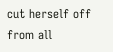cut herself off from all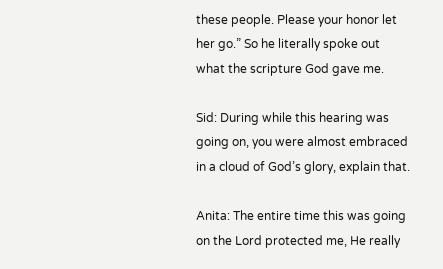these people. Please your honor let her go.” So he literally spoke out what the scripture God gave me.

Sid: During while this hearing was going on, you were almost embraced in a cloud of God’s glory, explain that.

Anita: The entire time this was going on the Lord protected me, He really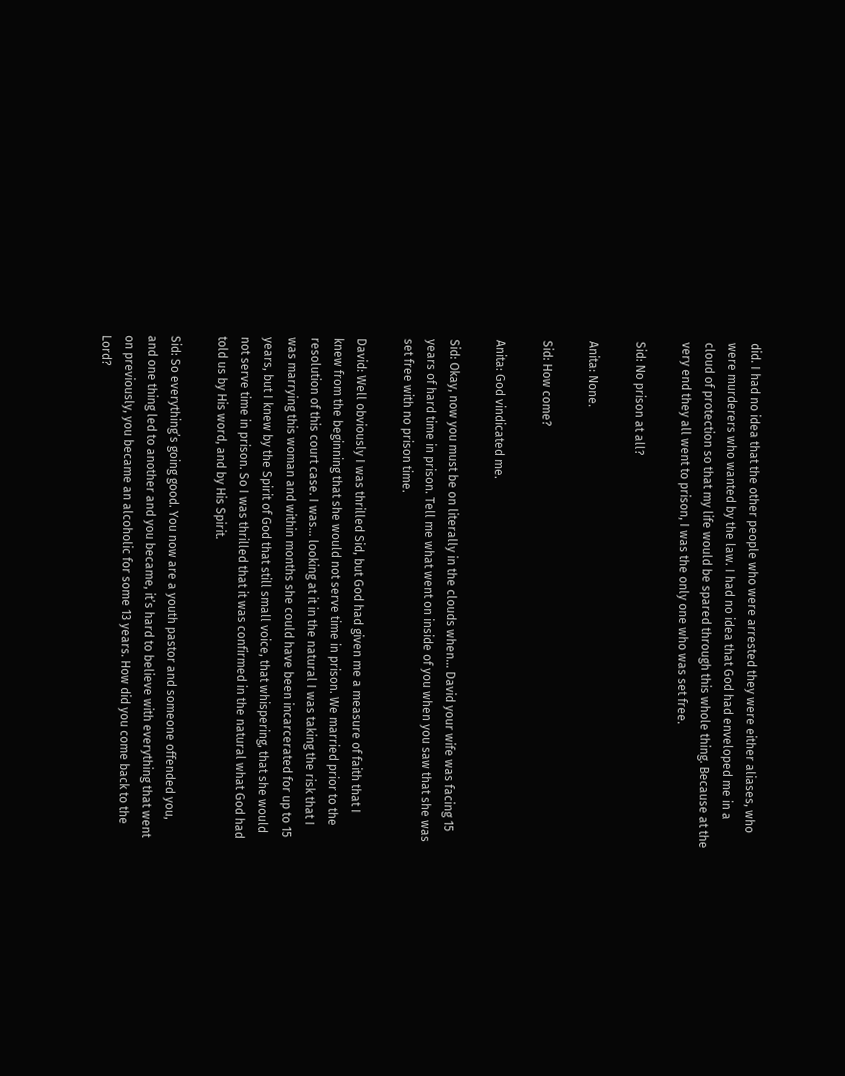did. I had no idea that the other people who were arrested they were either aliases, who were murderers who wanted by the law. I had no idea that God had enveloped me in a cloud of protection so that my life would be spared through this whole thing. Because at the very end they all went to prison, I was the only one who was set free.

Sid: No prison at all?

Anita: None.

Sid: How come?

Anita: God vindicated me.

Sid: Okay, now you must be on literally in the clouds when… David your wife was facing 15 years of hard time in prison. Tell me what went on inside of you when you saw that she was set free with no prison time.

David: Well obviously I was thrilled Sid, but God had given me a measure of faith that I knew from the beginning that she would not serve time in prison. We married prior to the resolution of this court case. I was… looking at it in the natural I was taking the risk that I was marrying this woman and within months she could have been incarcerated for up to 15 years, but I knew by the Spirit of God that still small voice, that whispering, that she would not serve time in prison. So I was thrilled that it was confirmed in the natural what God had told us by His word, and by His Spirit.

Sid: So everything’s going good. You now are a youth pastor and someone offended you, and one thing led to another and you became, it’s hard to believe with everything that went on previously, you became an alcoholic for some 13 years. How did you come back to the Lord?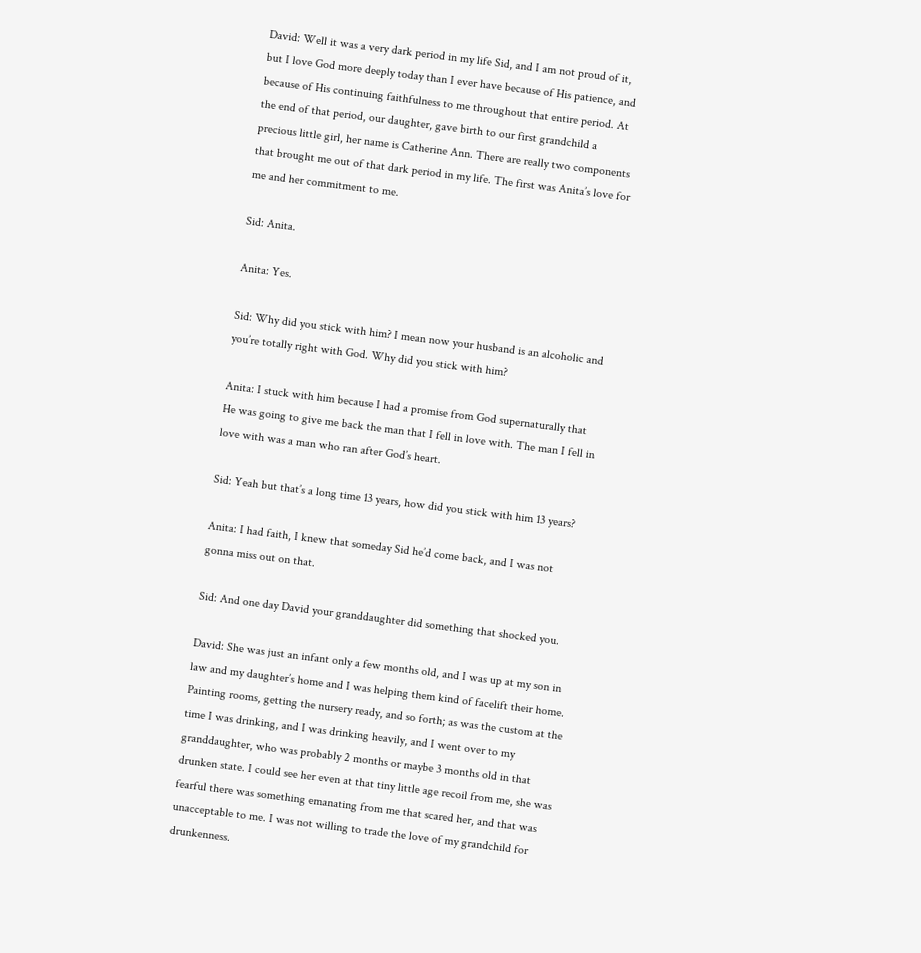David: Well it was a very dark period in my life Sid, and I am not proud of it, but I love God more deeply today than I ever have because of His patience, and because of His continuing faithfulness to me throughout that entire period. At the end of that period, our daughter, gave birth to our first grandchild a precious little girl, her name is Catherine Ann. There are really two components that brought me out of that dark period in my life. The first was Anita’s love for me and her commitment to me.

Sid: Anita.

Anita: Yes.

Sid: Why did you stick with him? I mean now your husband is an alcoholic and you’re totally right with God. Why did you stick with him?

Anita: I stuck with him because I had a promise from God supernaturally that He was going to give me back the man that I fell in love with. The man I fell in love with was a man who ran after God’s heart.

Sid: Yeah but that’s a long time 13 years, how did you stick with him 13 years?

Anita: I had faith, I knew that someday Sid he’d come back, and I was not gonna miss out on that.

Sid: And one day David your granddaughter did something that shocked you.

David: She was just an infant only a few months old, and I was up at my son in law and my daughter’s home and I was helping them kind of facelift their home. Painting rooms, getting the nursery ready, and so forth; as was the custom at the time I was drinking, and I was drinking heavily, and I went over to my granddaughter, who was probably 2 months or maybe 3 months old in that drunken state. I could see her even at that tiny little age recoil from me, she was fearful there was something emanating from me that scared her, and that was unacceptable to me. I was not willing to trade the love of my grandchild for drunkenness.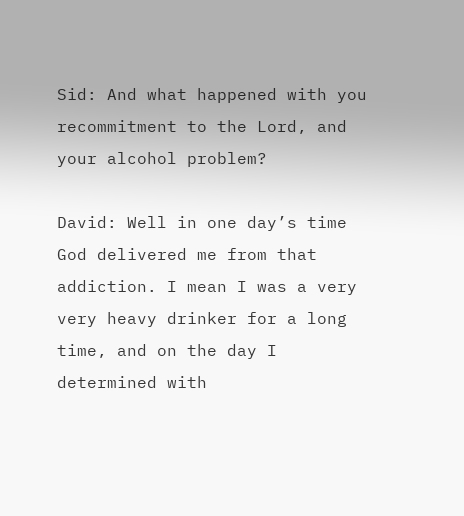Sid: And what happened with you recommitment to the Lord, and your alcohol problem?

David: Well in one day’s time God delivered me from that addiction. I mean I was a very very heavy drinker for a long time, and on the day I determined with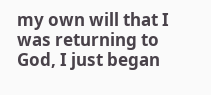my own will that I was returning to God, I just began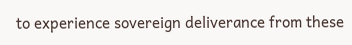to experience sovereign deliverance from these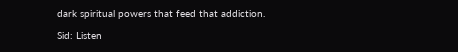dark spiritual powers that feed that addiction.

Sid: Listen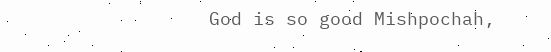God is so good Mishpochah,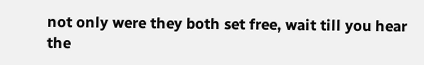not only were they both set free, wait till you hear the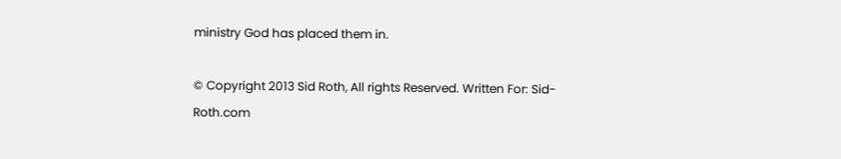ministry God has placed them in.

© Copyright 2013 Sid Roth, All rights Reserved. Written For: Sid-Roth.com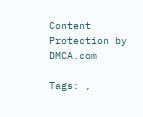Content Protection by DMCA.com

Tags: ,